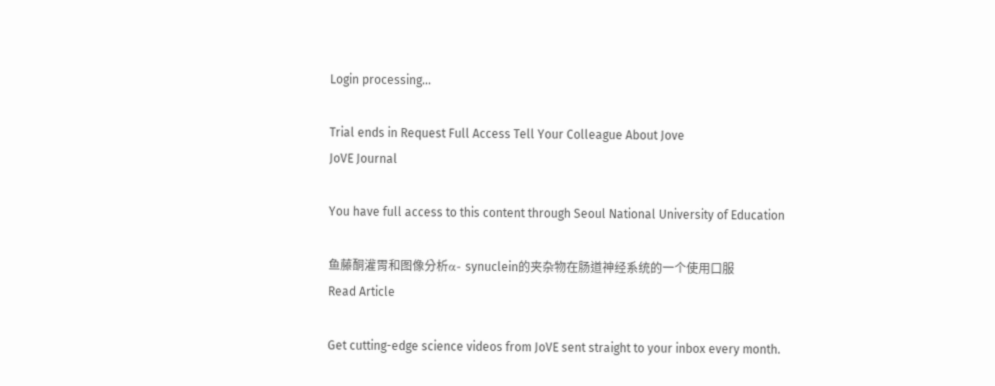Login processing...

Trial ends in Request Full Access Tell Your Colleague About Jove
JoVE Journal

You have full access to this content through Seoul National University of Education

鱼藤酮灌胃和图像分析α- synuclein的夹杂物在肠道神经系统的一个使用口服
Read Article

Get cutting-edge science videos from JoVE sent straight to your inbox every month.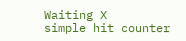Waiting X
simple hit counter